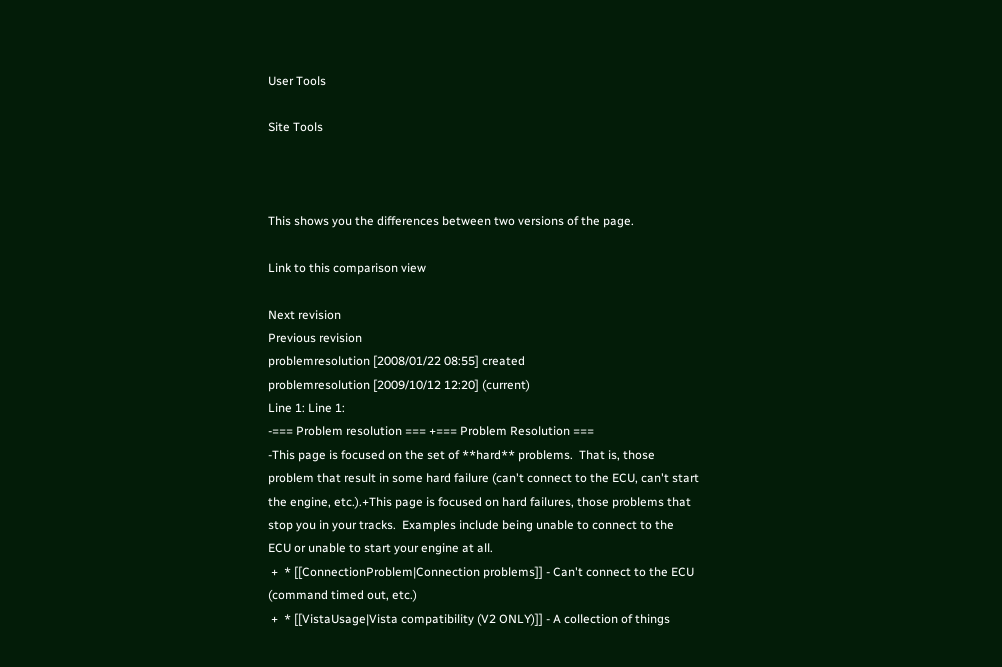User Tools

Site Tools



This shows you the differences between two versions of the page.

Link to this comparison view

Next revision
Previous revision
problemresolution [2008/01/22 08:55] created
problemresolution [2009/10/12 12:20] (current)
Line 1: Line 1:
-=== Problem resolution === +=== Problem Resolution ===
-This page is focused on the set of **hard** problems.  That is, those problem that result in some hard failure (can't connect to the ECU, can't start the engine, etc.).+This page is focused on hard failures, those problems that stop you in your tracks.  Examples include being unable to connect to the ECU or unable to start your engine at all.
 +  * [[ConnectionProblem|Connection problems]] - Can't connect to the ECU (command timed out, etc.)
 +  * [[VistaUsage|Vista compatibility (V2 ONLY)]] - A collection of things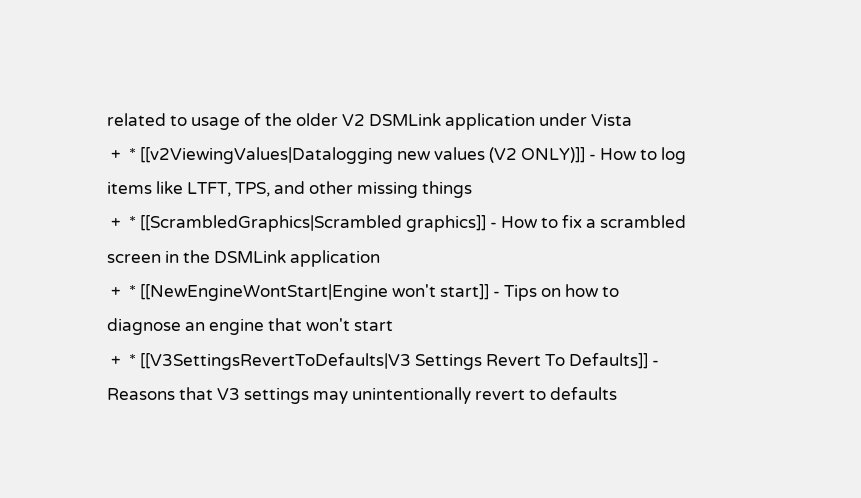related to usage of the older V2 DSMLink application under Vista
 +  * [[v2ViewingValues|Datalogging new values (V2 ONLY)]] - How to log items like LTFT, TPS, and other missing things
 +  * [[ScrambledGraphics|Scrambled graphics]] - How to fix a scrambled screen in the DSMLink application
 +  * [[NewEngineWontStart|Engine won't start]] - Tips on how to diagnose an engine that won't start
 +  * [[V3SettingsRevertToDefaults|V3 Settings Revert To Defaults]] - Reasons that V3 settings may unintentionally revert to defaults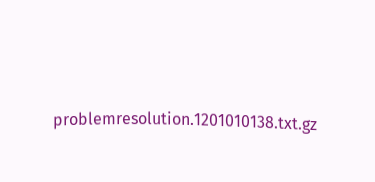problemresolution.1201010138.txt.gz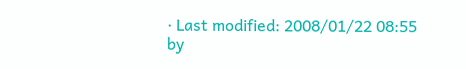· Last modified: 2008/01/22 08:55 by